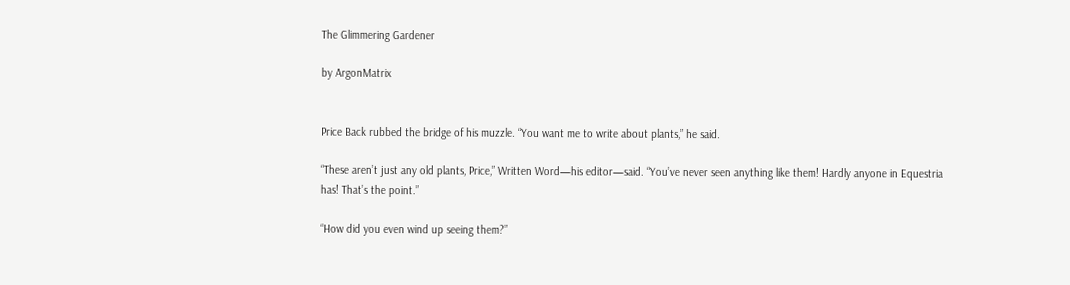The Glimmering Gardener

by ArgonMatrix


Price Back rubbed the bridge of his muzzle. “You want me to write about plants,” he said.

“These aren’t just any old plants, Price,” Written Word—his editor—said. “You’ve never seen anything like them! Hardly anyone in Equestria has! That’s the point.”

“How did you even wind up seeing them?”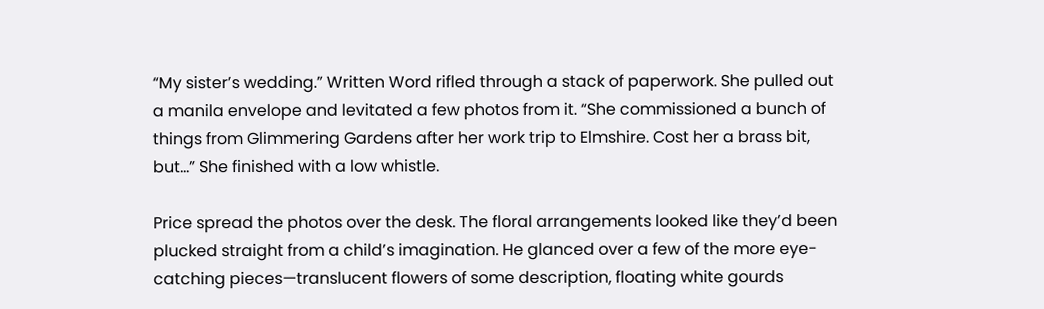“My sister’s wedding.” Written Word rifled through a stack of paperwork. She pulled out a manila envelope and levitated a few photos from it. “She commissioned a bunch of things from Glimmering Gardens after her work trip to Elmshire. Cost her a brass bit, but…” She finished with a low whistle.

Price spread the photos over the desk. The floral arrangements looked like they’d been plucked straight from a child’s imagination. He glanced over a few of the more eye-catching pieces—translucent flowers of some description, floating white gourds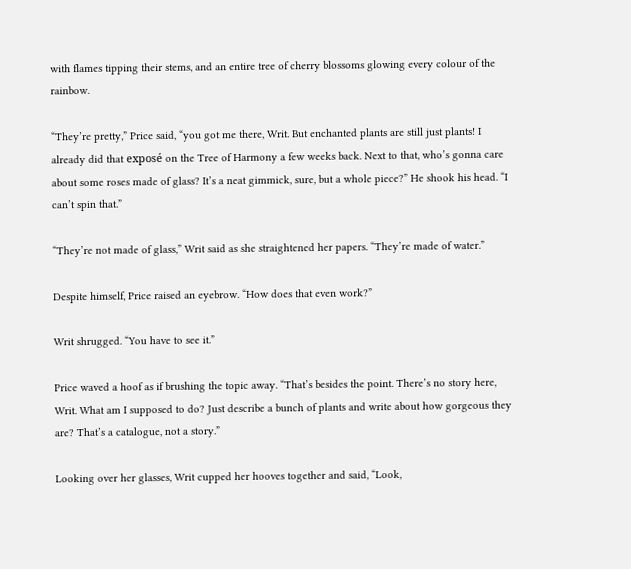with flames tipping their stems, and an entire tree of cherry blossoms glowing every colour of the rainbow.

“They’re pretty,” Price said, “you got me there, Writ. But enchanted plants are still just plants! I already did that exposé on the Tree of Harmony a few weeks back. Next to that, who’s gonna care about some roses made of glass? It’s a neat gimmick, sure, but a whole piece?” He shook his head. “I can’t spin that.”

“They’re not made of glass,” Writ said as she straightened her papers. “They’re made of water.”

Despite himself, Price raised an eyebrow. “How does that even work?”

Writ shrugged. “You have to see it.”

Price waved a hoof as if brushing the topic away. “That’s besides the point. There’s no story here, Writ. What am I supposed to do? Just describe a bunch of plants and write about how gorgeous they are? That’s a catalogue, not a story.”

Looking over her glasses, Writ cupped her hooves together and said, “Look,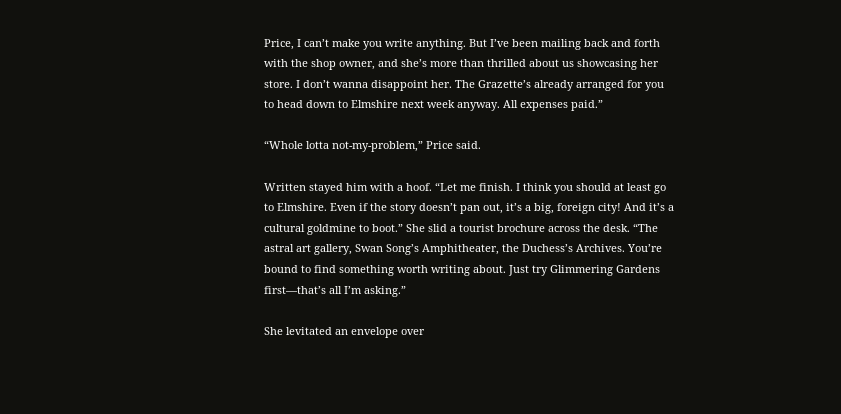Price, I can’t make you write anything. But I’ve been mailing back and forth with the shop owner, and she’s more than thrilled about us showcasing her store. I don’t wanna disappoint her. The Grazette’s already arranged for you to head down to Elmshire next week anyway. All expenses paid.”

“Whole lotta not-my-problem,” Price said.

Written stayed him with a hoof. “Let me finish. I think you should at least go to Elmshire. Even if the story doesn’t pan out, it’s a big, foreign city! And it’s a cultural goldmine to boot.” She slid a tourist brochure across the desk. “The astral art gallery, Swan Song’s Amphitheater, the Duchess’s Archives. You’re bound to find something worth writing about. Just try Glimmering Gardens first—that’s all I’m asking.”

She levitated an envelope over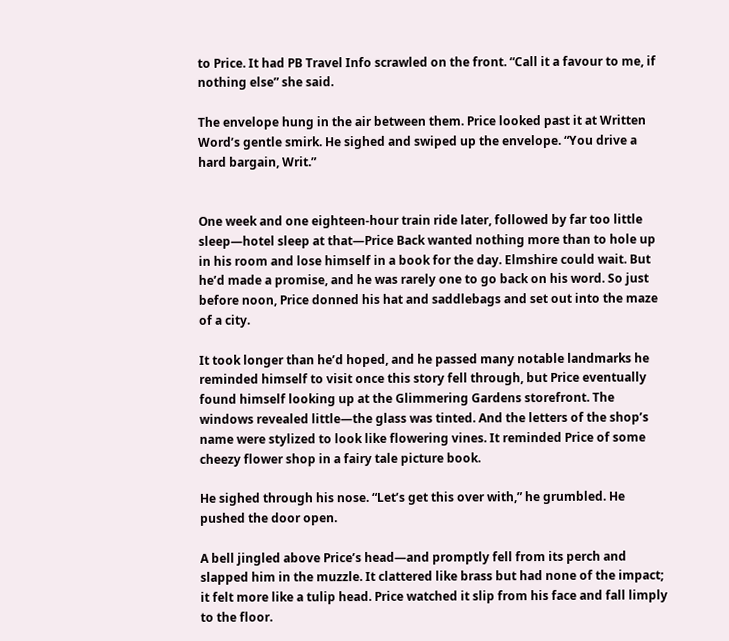to Price. It had PB Travel Info scrawled on the front. “Call it a favour to me, if nothing else” she said.

The envelope hung in the air between them. Price looked past it at Written Word’s gentle smirk. He sighed and swiped up the envelope. “You drive a hard bargain, Writ.”


One week and one eighteen-hour train ride later, followed by far too little sleep—hotel sleep at that—Price Back wanted nothing more than to hole up in his room and lose himself in a book for the day. Elmshire could wait. But he’d made a promise, and he was rarely one to go back on his word. So just before noon, Price donned his hat and saddlebags and set out into the maze of a city.

It took longer than he’d hoped, and he passed many notable landmarks he reminded himself to visit once this story fell through, but Price eventually found himself looking up at the Glimmering Gardens storefront. The windows revealed little—the glass was tinted. And the letters of the shop’s name were stylized to look like flowering vines. It reminded Price of some cheezy flower shop in a fairy tale picture book.

He sighed through his nose. “Let’s get this over with,” he grumbled. He pushed the door open.

A bell jingled above Price’s head—and promptly fell from its perch and slapped him in the muzzle. It clattered like brass but had none of the impact; it felt more like a tulip head. Price watched it slip from his face and fall limply to the floor.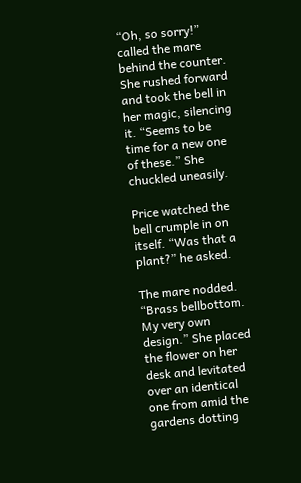“Oh, so sorry!” called the mare behind the counter. She rushed forward and took the bell in her magic, silencing it. “Seems to be time for a new one of these.” She chuckled uneasily.

Price watched the bell crumple in on itself. “Was that a plant?” he asked.

The mare nodded. “Brass bellbottom. My very own design.” She placed the flower on her desk and levitated over an identical one from amid the gardens dotting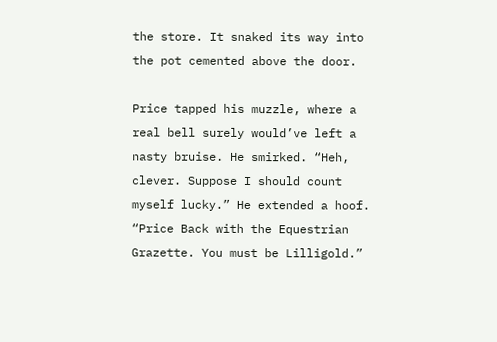the store. It snaked its way into the pot cemented above the door.

Price tapped his muzzle, where a real bell surely would’ve left a nasty bruise. He smirked. “Heh, clever. Suppose I should count myself lucky.” He extended a hoof. “Price Back with the Equestrian Grazette. You must be Lilligold.”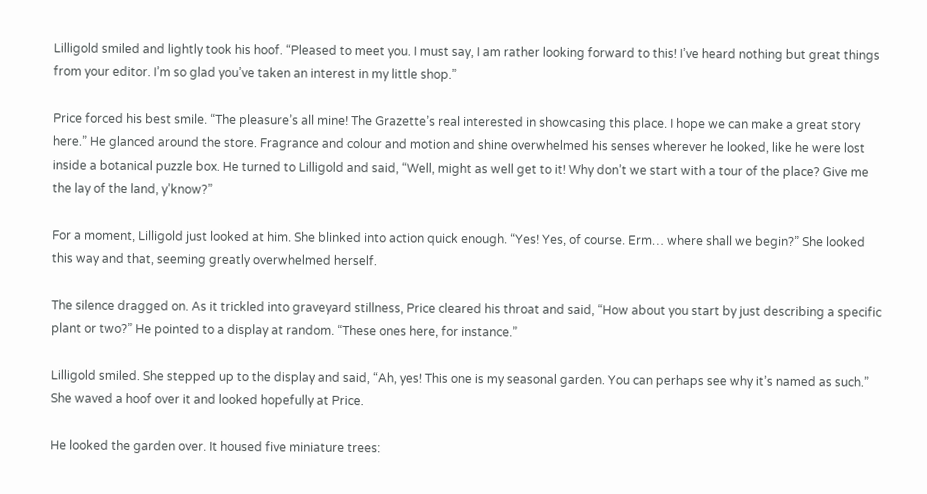Lilligold smiled and lightly took his hoof. “Pleased to meet you. I must say, I am rather looking forward to this! I’ve heard nothing but great things from your editor. I’m so glad you’ve taken an interest in my little shop.”

Price forced his best smile. “The pleasure’s all mine! The Grazette’s real interested in showcasing this place. I hope we can make a great story here.” He glanced around the store. Fragrance and colour and motion and shine overwhelmed his senses wherever he looked, like he were lost inside a botanical puzzle box. He turned to Lilligold and said, “Well, might as well get to it! Why don’t we start with a tour of the place? Give me the lay of the land, y’know?”

For a moment, Lilligold just looked at him. She blinked into action quick enough. “Yes! Yes, of course. Erm… where shall we begin?” She looked this way and that, seeming greatly overwhelmed herself.

The silence dragged on. As it trickled into graveyard stillness, Price cleared his throat and said, “How about you start by just describing a specific plant or two?” He pointed to a display at random. “These ones here, for instance.”

Lilligold smiled. She stepped up to the display and said, “Ah, yes! This one is my seasonal garden. You can perhaps see why it’s named as such.” She waved a hoof over it and looked hopefully at Price.

He looked the garden over. It housed five miniature trees: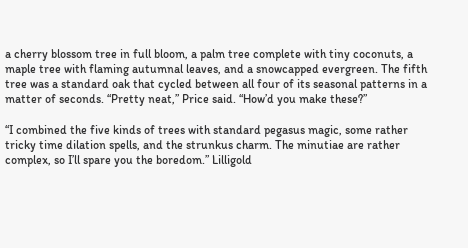a cherry blossom tree in full bloom, a palm tree complete with tiny coconuts, a maple tree with flaming autumnal leaves, and a snowcapped evergreen. The fifth tree was a standard oak that cycled between all four of its seasonal patterns in a matter of seconds. “Pretty neat,” Price said. “How’d you make these?”

“I combined the five kinds of trees with standard pegasus magic, some rather tricky time dilation spells, and the strunkus charm. The minutiae are rather complex, so I’ll spare you the boredom.” Lilligold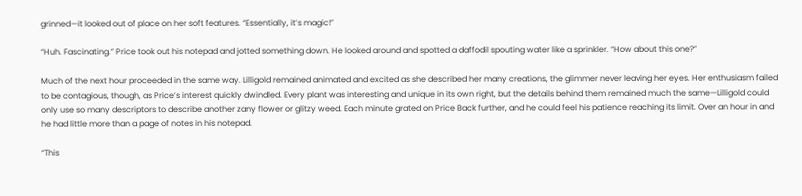grinned—it looked out of place on her soft features. “Essentially, it’s magic!”

“Huh. Fascinating.” Price took out his notepad and jotted something down. He looked around and spotted a daffodil spouting water like a sprinkler. “How about this one?”

Much of the next hour proceeded in the same way. Lilligold remained animated and excited as she described her many creations, the glimmer never leaving her eyes. Her enthusiasm failed to be contagious, though, as Price’s interest quickly dwindled. Every plant was interesting and unique in its own right, but the details behind them remained much the same—Lilligold could only use so many descriptors to describe another zany flower or glitzy weed. Each minute grated on Price Back further, and he could feel his patience reaching its limit. Over an hour in and he had little more than a page of notes in his notepad.

“This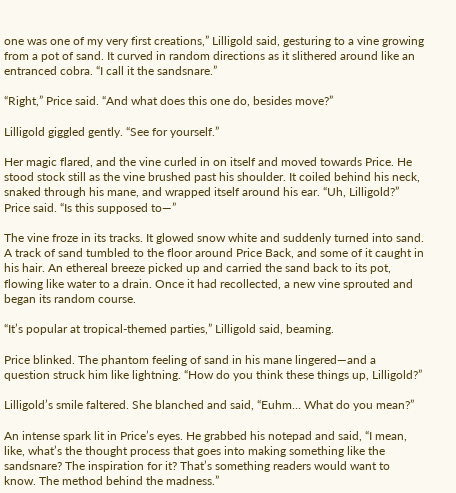one was one of my very first creations,” Lilligold said, gesturing to a vine growing from a pot of sand. It curved in random directions as it slithered around like an entranced cobra. “I call it the sandsnare.”

“Right,” Price said. “And what does this one do, besides move?”

Lilligold giggled gently. “See for yourself.”

Her magic flared, and the vine curled in on itself and moved towards Price. He stood stock still as the vine brushed past his shoulder. It coiled behind his neck, snaked through his mane, and wrapped itself around his ear. “Uh, Lilligold?” Price said. “Is this supposed to—”

The vine froze in its tracks. It glowed snow white and suddenly turned into sand. A track of sand tumbled to the floor around Price Back, and some of it caught in his hair. An ethereal breeze picked up and carried the sand back to its pot, flowing like water to a drain. Once it had recollected, a new vine sprouted and began its random course.

“It’s popular at tropical-themed parties,” Lilligold said, beaming.

Price blinked. The phantom feeling of sand in his mane lingered—and a question struck him like lightning. “How do you think these things up, Lilligold?”

Lilligold’s smile faltered. She blanched and said, “Euhm… What do you mean?”

An intense spark lit in Price’s eyes. He grabbed his notepad and said, “I mean, like, what’s the thought process that goes into making something like the sandsnare? The inspiration for it? That’s something readers would want to know. The method behind the madness.”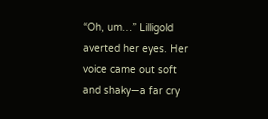“Oh, um…” Lilligold averted her eyes. Her voice came out soft and shaky—a far cry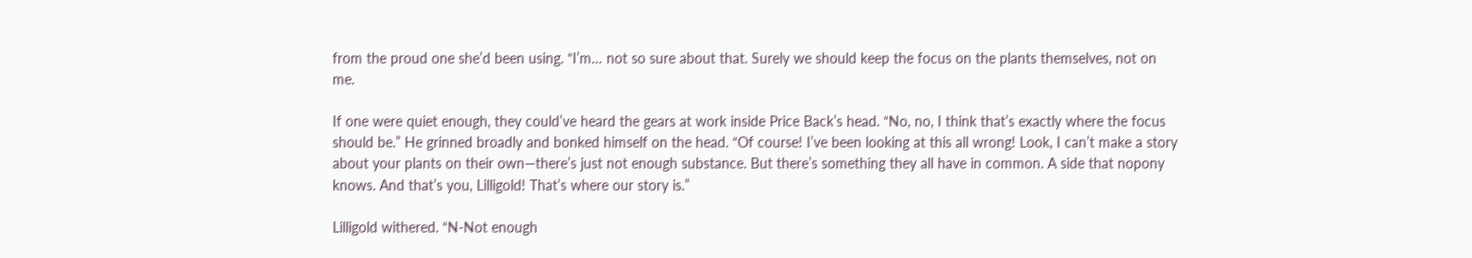from the proud one she’d been using. “I’m… not so sure about that. Surely we should keep the focus on the plants themselves, not on me.

If one were quiet enough, they could’ve heard the gears at work inside Price Back’s head. “No, no, I think that’s exactly where the focus should be.” He grinned broadly and bonked himself on the head. “Of course! I’ve been looking at this all wrong! Look, I can’t make a story about your plants on their own—there’s just not enough substance. But there’s something they all have in common. A side that nopony knows. And that’s you, Lilligold! That’s where our story is.”

Lilligold withered. “N-Not enough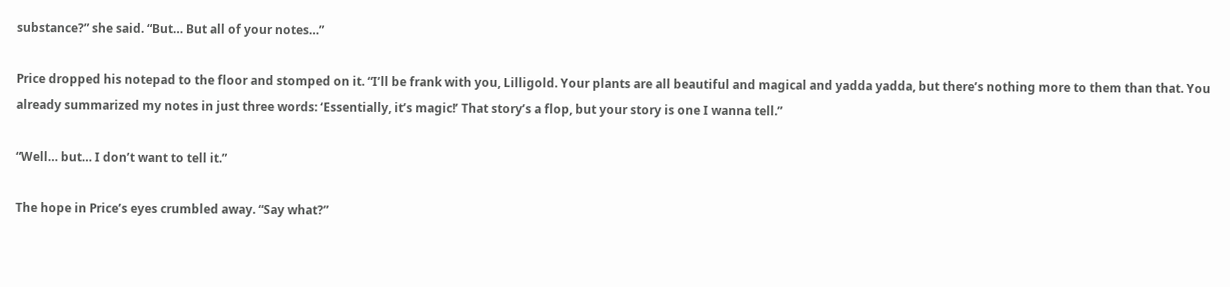substance?” she said. “But… But all of your notes…”

Price dropped his notepad to the floor and stomped on it. “I’ll be frank with you, Lilligold. Your plants are all beautiful and magical and yadda yadda, but there’s nothing more to them than that. You already summarized my notes in just three words: ‘Essentially, it’s magic!’ That story’s a flop, but your story is one I wanna tell.”

“Well… but… I don’t want to tell it.”

The hope in Price’s eyes crumbled away. “Say what?”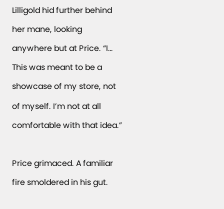Lilligold hid further behind her mane, looking anywhere but at Price. “I… This was meant to be a showcase of my store, not of myself. I’m not at all comfortable with that idea.”

Price grimaced. A familiar fire smoldered in his gut.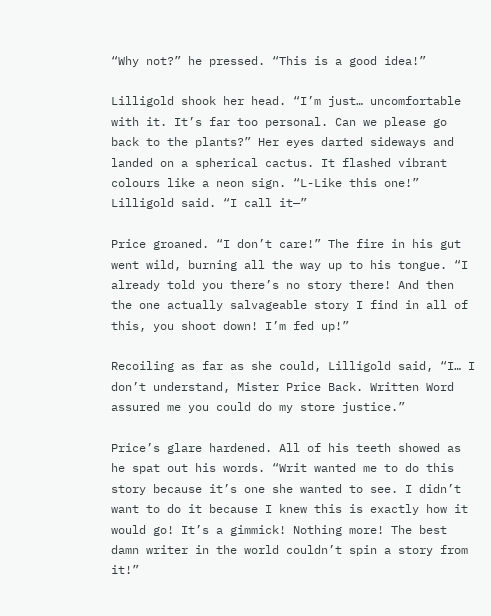“Why not?” he pressed. “This is a good idea!”

Lilligold shook her head. “I’m just… uncomfortable with it. It’s far too personal. Can we please go back to the plants?” Her eyes darted sideways and landed on a spherical cactus. It flashed vibrant colours like a neon sign. “L-Like this one!” Lilligold said. “I call it—”

Price groaned. “I don’t care!” The fire in his gut went wild, burning all the way up to his tongue. “I already told you there’s no story there! And then the one actually salvageable story I find in all of this, you shoot down! I’m fed up!”

Recoiling as far as she could, Lilligold said, “I… I don’t understand, Mister Price Back. Written Word assured me you could do my store justice.”

Price’s glare hardened. All of his teeth showed as he spat out his words. “Writ wanted me to do this story because it’s one she wanted to see. I didn’t want to do it because I knew this is exactly how it would go! It’s a gimmick! Nothing more! The best damn writer in the world couldn’t spin a story from it!”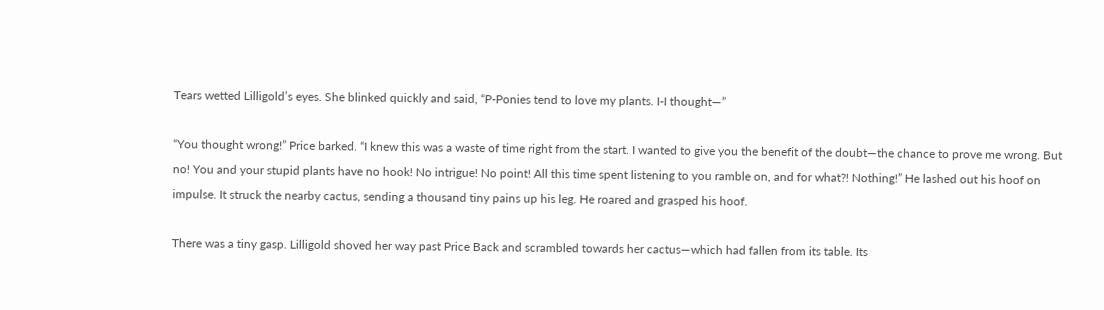Tears wetted Lilligold’s eyes. She blinked quickly and said, “P-Ponies tend to love my plants. I-I thought—”

“You thought wrong!” Price barked. “I knew this was a waste of time right from the start. I wanted to give you the benefit of the doubt—the chance to prove me wrong. But no! You and your stupid plants have no hook! No intrigue! No point! All this time spent listening to you ramble on, and for what?! Nothing!” He lashed out his hoof on impulse. It struck the nearby cactus, sending a thousand tiny pains up his leg. He roared and grasped his hoof.

There was a tiny gasp. Lilligold shoved her way past Price Back and scrambled towards her cactus—which had fallen from its table. Its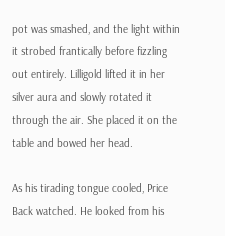pot was smashed, and the light within it strobed frantically before fizzling out entirely. Lilligold lifted it in her silver aura and slowly rotated it through the air. She placed it on the table and bowed her head.

As his tirading tongue cooled, Price Back watched. He looked from his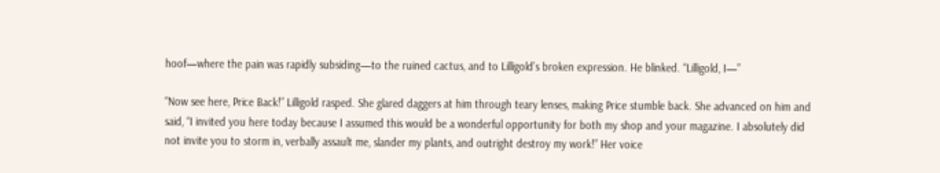hoof—where the pain was rapidly subsiding—to the ruined cactus, and to Lilligold’s broken expression. He blinked. “Lilligold, I—”

“Now see here, Price Back!” Lilligold rasped. She glared daggers at him through teary lenses, making Price stumble back. She advanced on him and said, “I invited you here today because I assumed this would be a wonderful opportunity for both my shop and your magazine. I absolutely did not invite you to storm in, verbally assault me, slander my plants, and outright destroy my work!” Her voice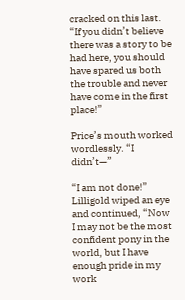cracked on this last. “If you didn’t believe there was a story to be had here, you should have spared us both the trouble and never have come in the first place!”

Price’s mouth worked wordlessly. “I didn’t—”

“I am not done!” Lilligold wiped an eye and continued, “Now I may not be the most confident pony in the world, but I have enough pride in my work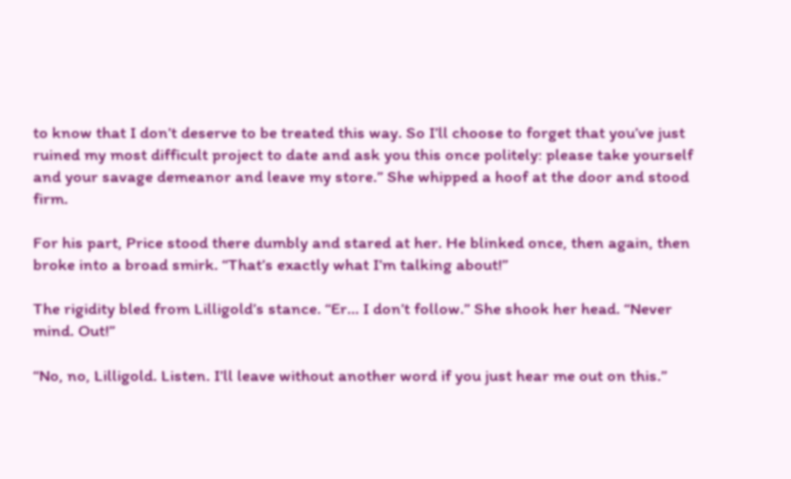to know that I don’t deserve to be treated this way. So I’ll choose to forget that you’ve just ruined my most difficult project to date and ask you this once politely: please take yourself and your savage demeanor and leave my store.” She whipped a hoof at the door and stood firm.

For his part, Price stood there dumbly and stared at her. He blinked once, then again, then broke into a broad smirk. “That’s exactly what I’m talking about!”

The rigidity bled from Lilligold’s stance. “Er… I don’t follow.” She shook her head. “Never mind. Out!”

“No, no, Lilligold. Listen. I’ll leave without another word if you just hear me out on this.”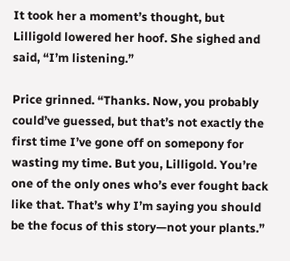It took her a moment’s thought, but Lilligold lowered her hoof. She sighed and said, “I’m listening.”

Price grinned. “Thanks. Now, you probably could’ve guessed, but that’s not exactly the first time I’ve gone off on somepony for wasting my time. But you, Lilligold. You’re one of the only ones who’s ever fought back like that. That’s why I’m saying you should be the focus of this story—not your plants.”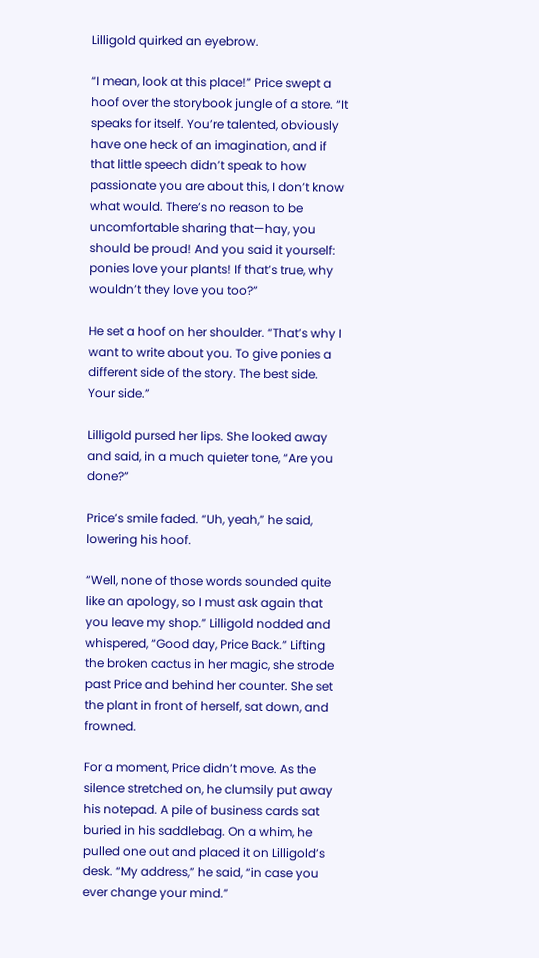Lilligold quirked an eyebrow.

“I mean, look at this place!” Price swept a hoof over the storybook jungle of a store. “It speaks for itself. You’re talented, obviously have one heck of an imagination, and if that little speech didn’t speak to how passionate you are about this, I don’t know what would. There’s no reason to be uncomfortable sharing that—hay, you should be proud! And you said it yourself: ponies love your plants! If that’s true, why wouldn’t they love you too?”

He set a hoof on her shoulder. “That’s why I want to write about you. To give ponies a different side of the story. The best side. Your side.”

Lilligold pursed her lips. She looked away and said, in a much quieter tone, “Are you done?”

Price’s smile faded. “Uh, yeah,” he said, lowering his hoof.

“Well, none of those words sounded quite like an apology, so I must ask again that you leave my shop.” Lilligold nodded and whispered, “Good day, Price Back.” Lifting the broken cactus in her magic, she strode past Price and behind her counter. She set the plant in front of herself, sat down, and frowned.

For a moment, Price didn’t move. As the silence stretched on, he clumsily put away his notepad. A pile of business cards sat buried in his saddlebag. On a whim, he pulled one out and placed it on Lilligold’s desk. “My address,” he said, “in case you ever change your mind.”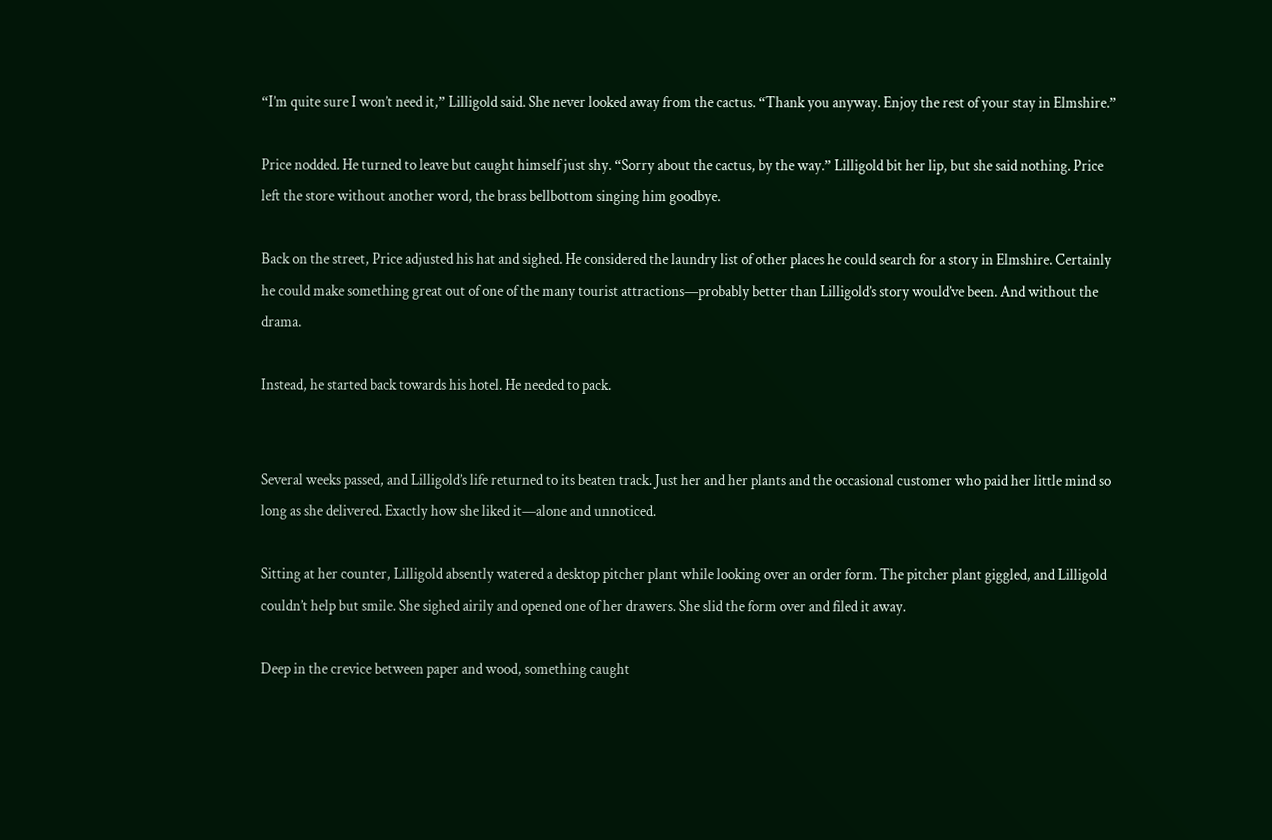“I’m quite sure I won’t need it,” Lilligold said. She never looked away from the cactus. “Thank you anyway. Enjoy the rest of your stay in Elmshire.”

Price nodded. He turned to leave but caught himself just shy. “Sorry about the cactus, by the way.” Lilligold bit her lip, but she said nothing. Price left the store without another word, the brass bellbottom singing him goodbye.

Back on the street, Price adjusted his hat and sighed. He considered the laundry list of other places he could search for a story in Elmshire. Certainly he could make something great out of one of the many tourist attractions—probably better than Lilligold’s story would’ve been. And without the drama.

Instead, he started back towards his hotel. He needed to pack.


Several weeks passed, and Lilligold’s life returned to its beaten track. Just her and her plants and the occasional customer who paid her little mind so long as she delivered. Exactly how she liked it—alone and unnoticed.

Sitting at her counter, Lilligold absently watered a desktop pitcher plant while looking over an order form. The pitcher plant giggled, and Lilligold couldn’t help but smile. She sighed airily and opened one of her drawers. She slid the form over and filed it away.

Deep in the crevice between paper and wood, something caught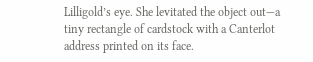Lilligold’s eye. She levitated the object out—a tiny rectangle of cardstock with a Canterlot address printed on its face.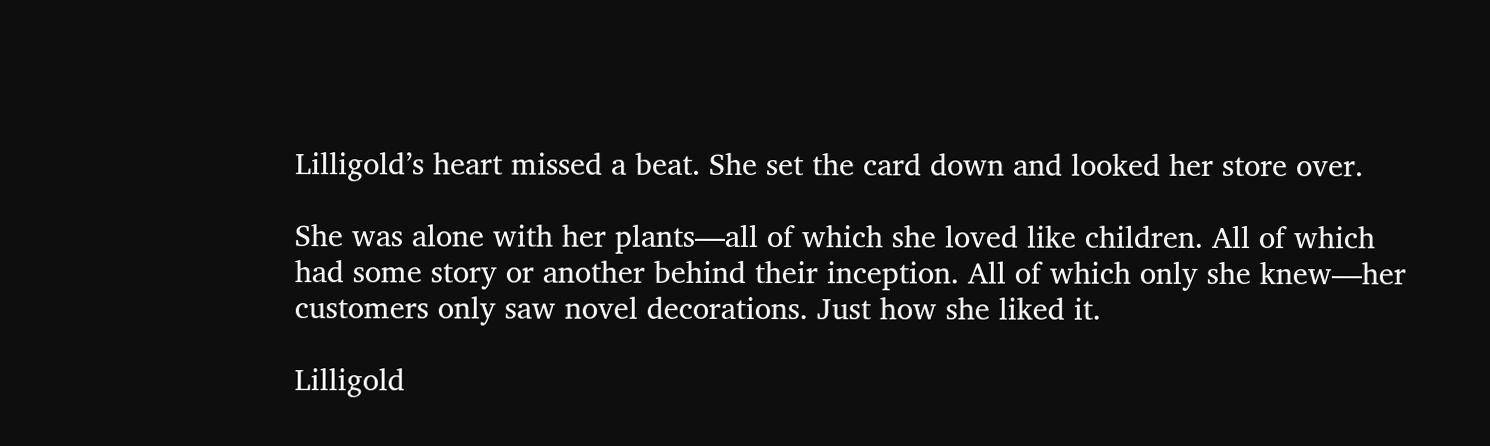Lilligold’s heart missed a beat. She set the card down and looked her store over.

She was alone with her plants—all of which she loved like children. All of which had some story or another behind their inception. All of which only she knew—her customers only saw novel decorations. Just how she liked it.

Lilligold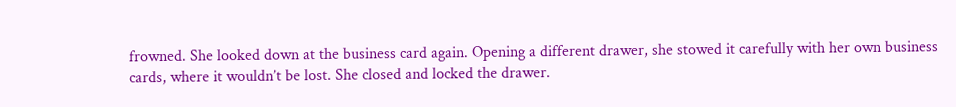frowned. She looked down at the business card again. Opening a different drawer, she stowed it carefully with her own business cards, where it wouldn’t be lost. She closed and locked the drawer.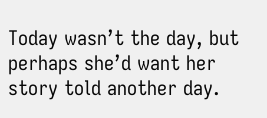Today wasn’t the day, but perhaps she’d want her story told another day.